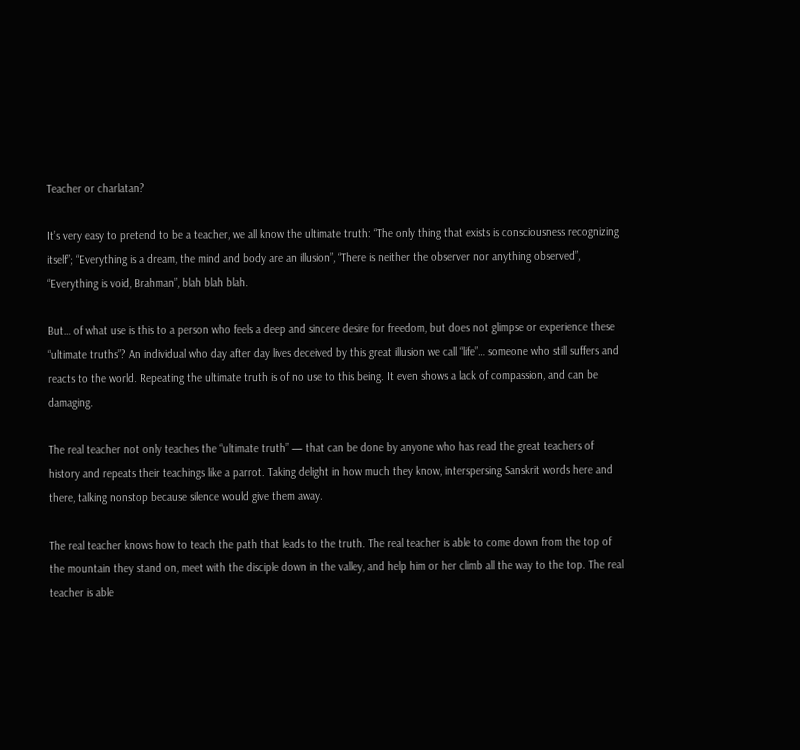Teacher or charlatan?

It’s very easy to pretend to be a teacher, we all know the ultimate truth: “The only thing that exists is consciousness recognizing itself”; “Everything is a dream, the mind and body are an illusion”, “There is neither the observer nor anything observed”, “Everything is void, Brahman”, blah blah blah.

But… of what use is this to a person who feels a deep and sincere desire for freedom, but does not glimpse or experience these “ultimate truths”? An individual who day after day lives deceived by this great illusion we call “life”… someone who still suffers and reacts to the world. Repeating the ultimate truth is of no use to this being. It even shows a lack of compassion, and can be damaging.

The real teacher not only teaches the “ultimate truth” — that can be done by anyone who has read the great teachers of history and repeats their teachings like a parrot. Taking delight in how much they know, interspersing Sanskrit words here and there, talking nonstop because silence would give them away.

The real teacher knows how to teach the path that leads to the truth. The real teacher is able to come down from the top of the mountain they stand on, meet with the disciple down in the valley, and help him or her climb all the way to the top. The real teacher is able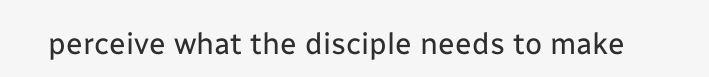perceive what the disciple needs to make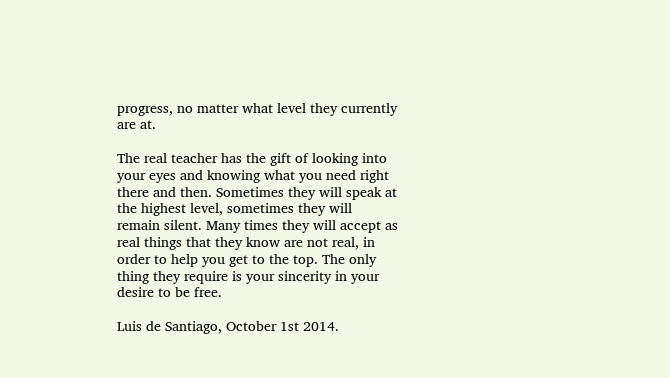progress, no matter what level they currently are at.

The real teacher has the gift of looking into your eyes and knowing what you need right there and then. Sometimes they will speak at the highest level, sometimes they will remain silent. Many times they will accept as real things that they know are not real, in order to help you get to the top. The only thing they require is your sincerity in your desire to be free.

Luis de Santiago, October 1st 2014.